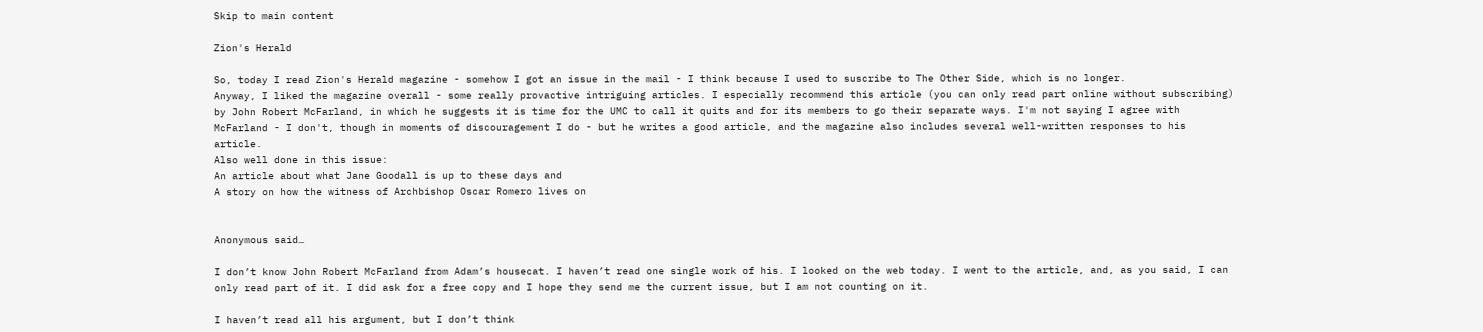Skip to main content

Zion's Herald

So, today I read Zion's Herald magazine - somehow I got an issue in the mail - I think because I used to suscribe to The Other Side, which is no longer.
Anyway, I liked the magazine overall - some really provactive intriguing articles. I especially recommend this article (you can only read part online without subscribing) by John Robert McFarland, in which he suggests it is time for the UMC to call it quits and for its members to go their separate ways. I'm not saying I agree with McFarland - I don't, though in moments of discouragement I do - but he writes a good article, and the magazine also includes several well-written responses to his article.
Also well done in this issue:
An article about what Jane Goodall is up to these days and
A story on how the witness of Archbishop Oscar Romero lives on


Anonymous said…

I don’t know John Robert McFarland from Adam’s housecat. I haven’t read one single work of his. I looked on the web today. I went to the article, and, as you said, I can only read part of it. I did ask for a free copy and I hope they send me the current issue, but I am not counting on it.

I haven’t read all his argument, but I don’t think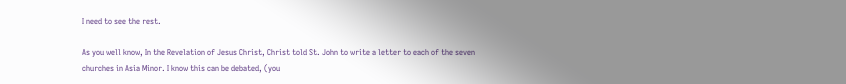I need to see the rest.

As you well know, In the Revelation of Jesus Christ, Christ told St. John to write a letter to each of the seven churches in Asia Minor. I know this can be debated, (you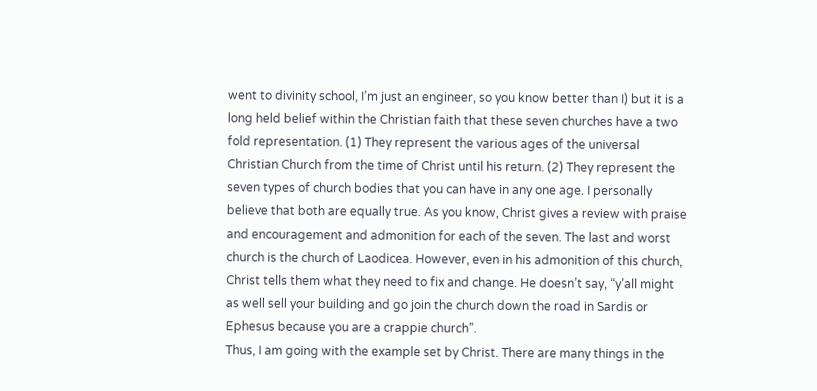went to divinity school, I’m just an engineer, so you know better than I) but it is a long held belief within the Christian faith that these seven churches have a two fold representation. (1) They represent the various ages of the universal Christian Church from the time of Christ until his return. (2) They represent the seven types of church bodies that you can have in any one age. I personally believe that both are equally true. As you know, Christ gives a review with praise and encouragement and admonition for each of the seven. The last and worst church is the church of Laodicea. However, even in his admonition of this church, Christ tells them what they need to fix and change. He doesn’t say, “y’all might as well sell your building and go join the church down the road in Sardis or Ephesus because you are a crappie church”.
Thus, I am going with the example set by Christ. There are many things in the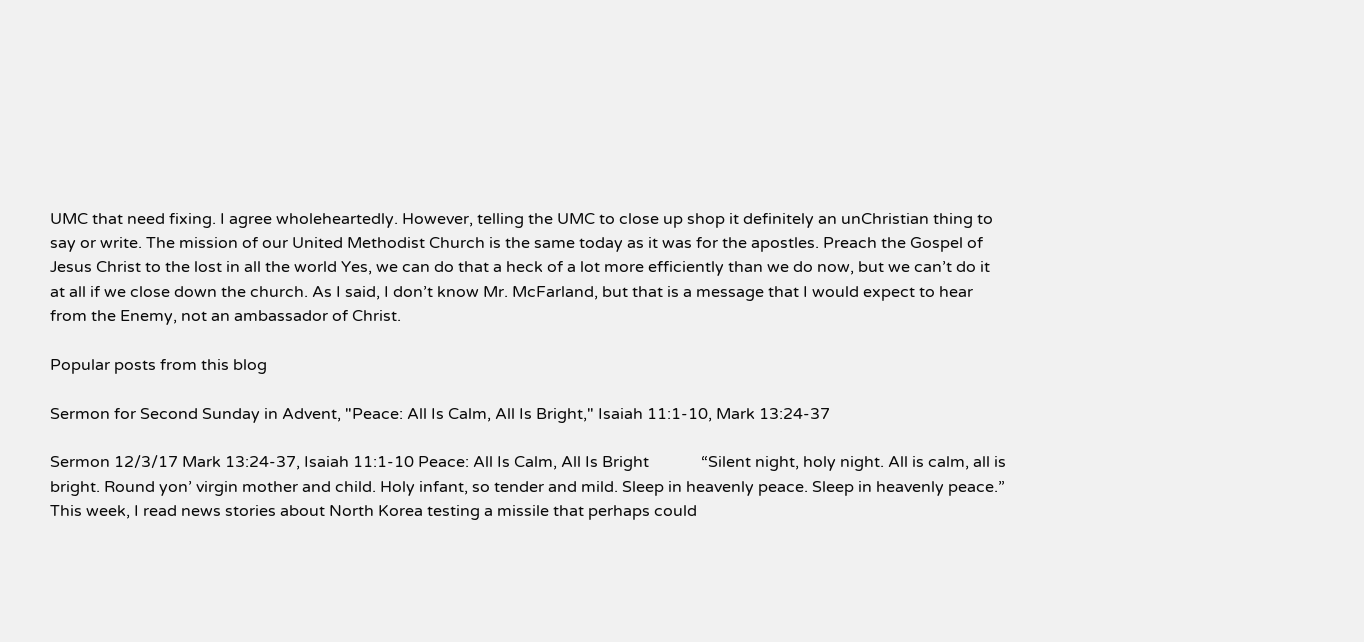UMC that need fixing. I agree wholeheartedly. However, telling the UMC to close up shop it definitely an unChristian thing to say or write. The mission of our United Methodist Church is the same today as it was for the apostles. Preach the Gospel of Jesus Christ to the lost in all the world Yes, we can do that a heck of a lot more efficiently than we do now, but we can’t do it at all if we close down the church. As I said, I don’t know Mr. McFarland, but that is a message that I would expect to hear from the Enemy, not an ambassador of Christ.

Popular posts from this blog

Sermon for Second Sunday in Advent, "Peace: All Is Calm, All Is Bright," Isaiah 11:1-10, Mark 13:24-37

Sermon 12/3/17 Mark 13:24-37, Isaiah 11:1-10 Peace: All Is Calm, All Is Bright             “Silent night, holy night. All is calm, all is bright. Round yon’ virgin mother and child. Holy infant, so tender and mild. Sleep in heavenly peace. Sleep in heavenly peace.”             This week, I read news stories about North Korea testing a missile that perhaps could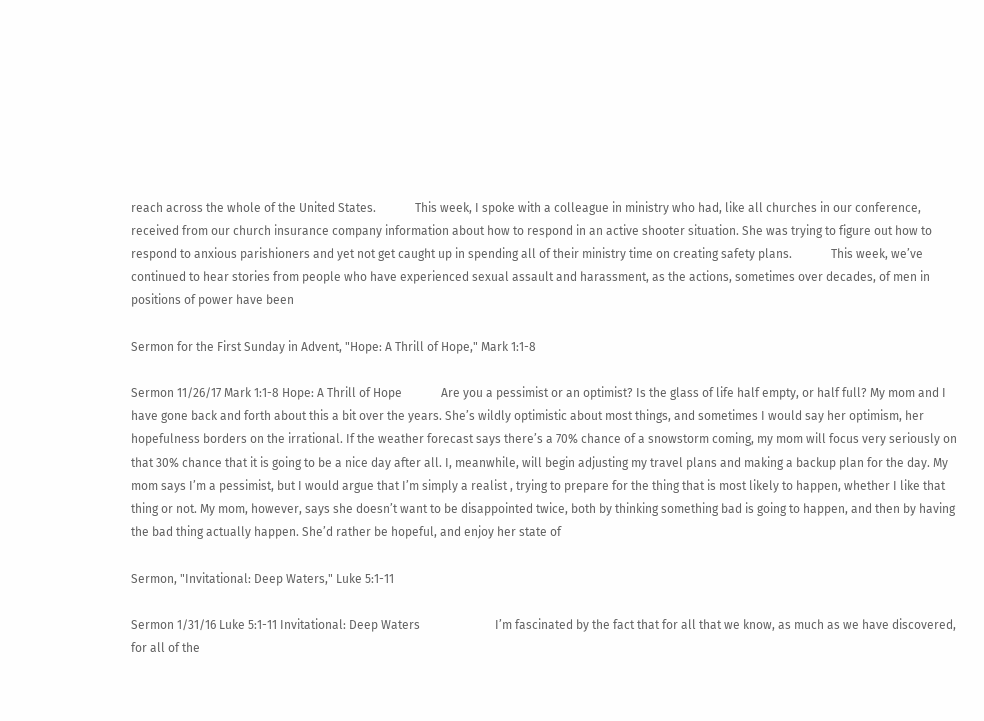reach across the whole of the United States.             This week, I spoke with a colleague in ministry who had, like all churches in our conference, received from our church insurance company information about how to respond in an active shooter situation. She was trying to figure out how to respond to anxious parishioners and yet not get caught up in spending all of their ministry time on creating safety plans.             This week, we’ve continued to hear stories from people who have experienced sexual assault and harassment, as the actions, sometimes over decades, of men in positions of power have been

Sermon for the First Sunday in Advent, "Hope: A Thrill of Hope," Mark 1:1-8

Sermon 11/26/17 Mark 1:1-8 Hope: A Thrill of Hope             Are you a pessimist or an optimist? Is the glass of life half empty, or half full? My mom and I have gone back and forth about this a bit over the years. She’s wildly optimistic about most things, and sometimes I would say her optimism, her hopefulness borders on the irrational. If the weather forecast says there’s a 70% chance of a snowstorm coming, my mom will focus very seriously on that 30% chance that it is going to be a nice day after all. I, meanwhile, will begin adjusting my travel plans and making a backup plan for the day. My mom says I’m a pessimist, but I would argue that I’m simply a realist , trying to prepare for the thing that is most likely to happen, whether I like that thing or not. My mom, however, says she doesn’t want to be disappointed twice, both by thinking something bad is going to happen, and then by having the bad thing actually happen. She’d rather be hopeful, and enjoy her state of

Sermon, "Invitational: Deep Waters," Luke 5:1-11

Sermon 1/31/16 Luke 5:1-11 Invitational: Deep Waters                         I’m fascinated by the fact that for all that we know, as much as we have discovered, for all of the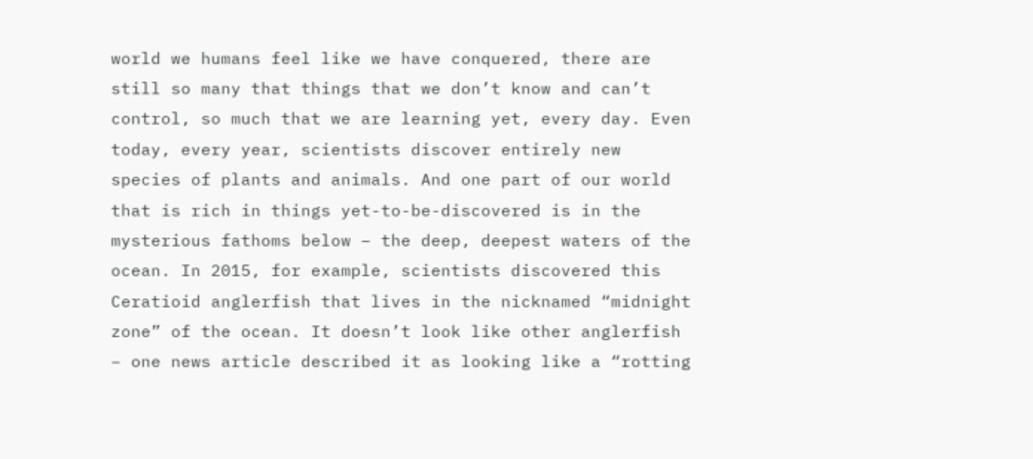world we humans feel like we have conquered, there are still so many that things that we don’t know and can’t control, so much that we are learning yet, every day. Even today, every year, scientists discover entirely new species of plants and animals. And one part of our world that is rich in things yet-to-be-discovered is in the mysterious fathoms below – the deep, deepest waters of the ocean. In 2015, for example, scientists discovered this Ceratioid anglerfish that lives in the nicknamed “midnight zone” of the ocean. It doesn’t look like other anglerfish – one news article described it as looking like a “rotting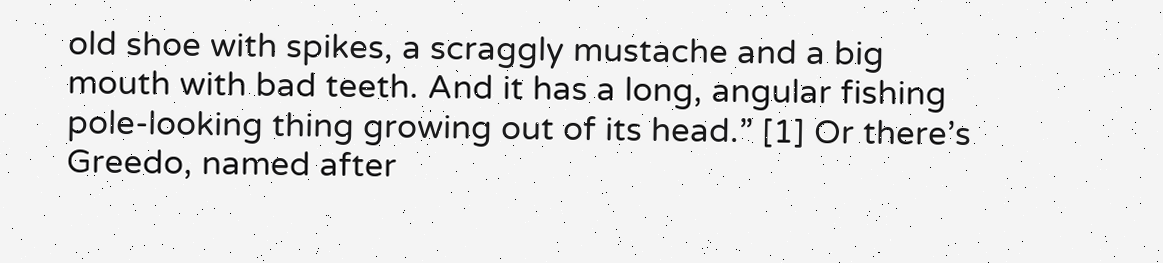old shoe with spikes, a scraggly mustache and a big mouth with bad teeth. And it has a long, angular fishing pole-looking thing growing out of its head.” [1] Or there’s Greedo, named after